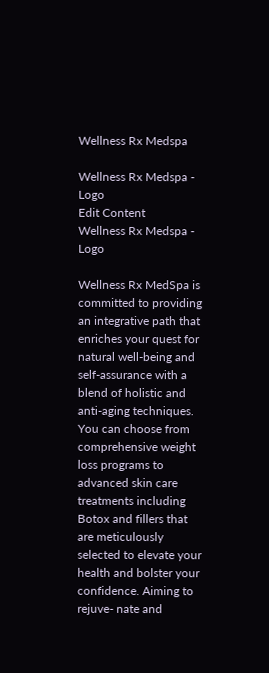Wellness Rx Medspa

Wellness Rx Medspa - Logo
Edit Content
Wellness Rx Medspa - Logo

Wellness Rx MedSpa is committed to providing an integrative path that enriches your quest for natural well-being and self-assurance with a blend of holistic and anti-aging techniques. You can choose from comprehensive weight loss programs to advanced skin care treatments including Botox and fillers that are meticulously selected to elevate your health and bolster your confidence. Aiming to rejuve- nate and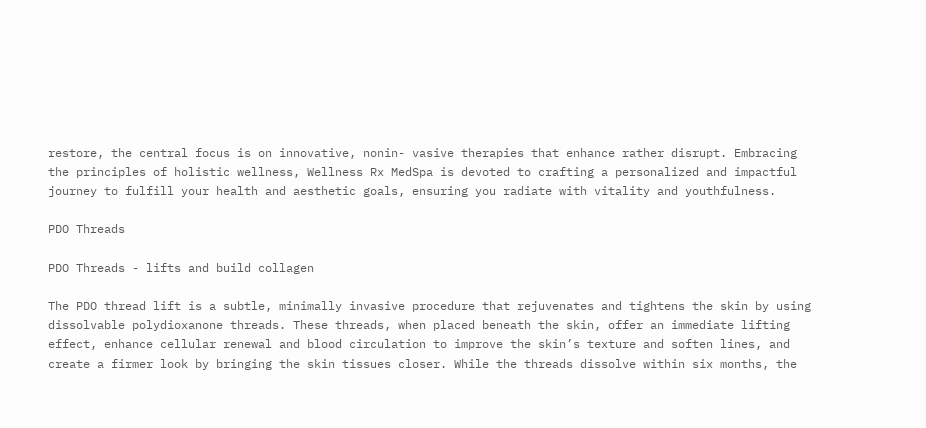restore, the central focus is on innovative, nonin- vasive therapies that enhance rather disrupt. Embracing the principles of holistic wellness, Wellness Rx MedSpa is devoted to crafting a personalized and impactful journey to fulfill your health and aesthetic goals, ensuring you radiate with vitality and youthfulness.

PDO Threads

PDO Threads - lifts and build collagen

The PDO thread lift is a subtle, minimally invasive procedure that rejuvenates and tightens the skin by using dissolvable polydioxanone threads. These threads, when placed beneath the skin, offer an immediate lifting effect, enhance cellular renewal and blood circulation to improve the skin’s texture and soften lines, and create a firmer look by bringing the skin tissues closer. While the threads dissolve within six months, the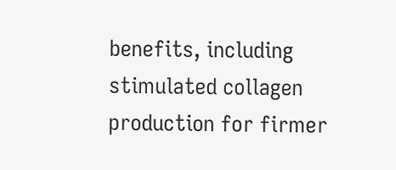benefits, including stimulated collagen production for firmer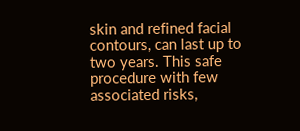skin and refined facial contours, can last up to two years. This safe procedure with few associated risks,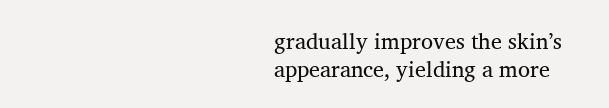gradually improves the skin’s appearance, yielding a more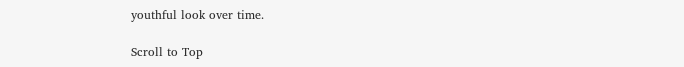youthful look over time.

Scroll to Top